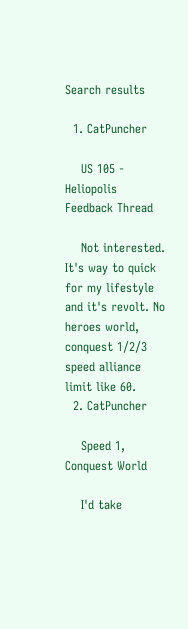Search results

  1. CatPuncher

    US 105 - Heliopolis Feedback Thread

    Not interested. It's way to quick for my lifestyle and it's revolt. No heroes world, conquest 1/2/3 speed alliance limit like 60.
  2. CatPuncher

    Speed 1, Conquest World

    I'd take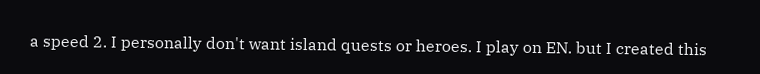a speed 2. I personally don't want island quests or heroes. I play on EN. but I created this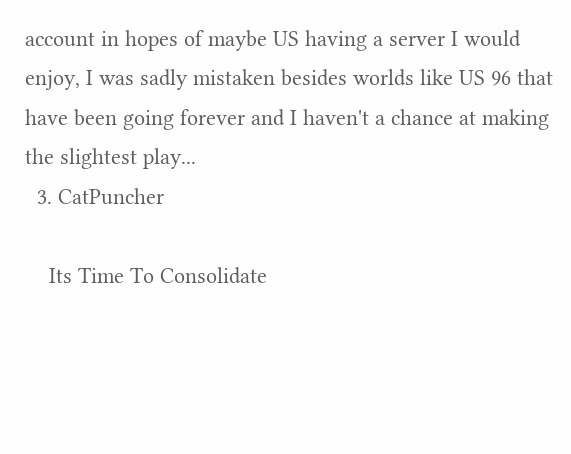account in hopes of maybe US having a server I would enjoy, I was sadly mistaken besides worlds like US 96 that have been going forever and I haven't a chance at making the slightest play...
  3. CatPuncher

    Its Time To Consolidate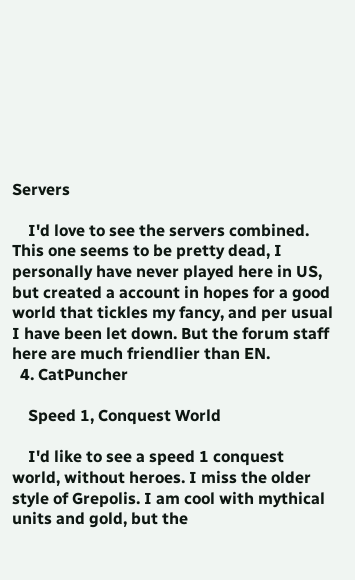Servers

    I'd love to see the servers combined. This one seems to be pretty dead, I personally have never played here in US, but created a account in hopes for a good world that tickles my fancy, and per usual I have been let down. But the forum staff here are much friendlier than EN.
  4. CatPuncher

    Speed 1, Conquest World

    I'd like to see a speed 1 conquest world, without heroes. I miss the older style of Grepolis. I am cool with mythical units and gold, but the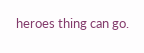heroes thing can go.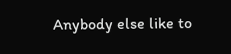Anybody else like to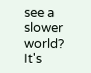see a slower world? It's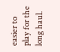easier to play for the long haul.